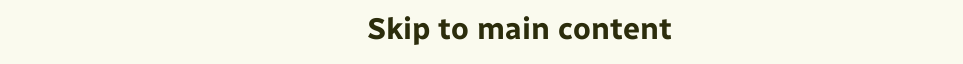Skip to main content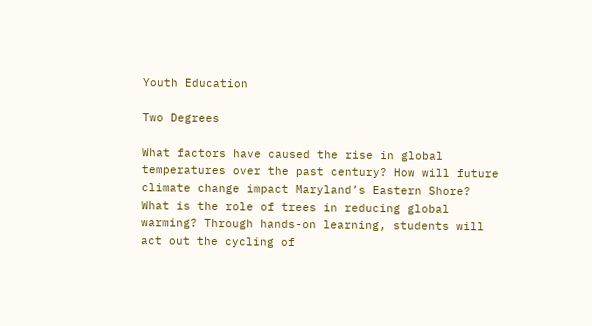Youth Education

Two Degrees

What factors have caused the rise in global temperatures over the past century? How will future climate change impact Maryland’s Eastern Shore? What is the role of trees in reducing global warming? Through hands-on learning, students will act out the cycling of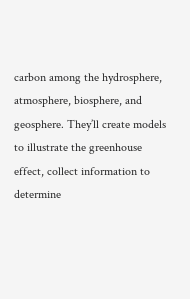carbon among the hydrosphere, atmosphere, biosphere, and geosphere. They’ll create models to illustrate the greenhouse effect, collect information to determine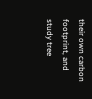their own carbon footprint, and study tree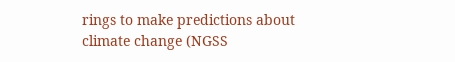rings to make predictions about climate change (NGSS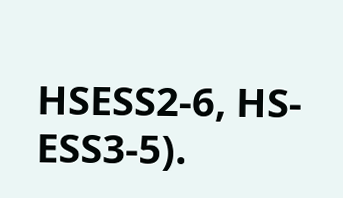HSESS2-6, HS-ESS3-5).